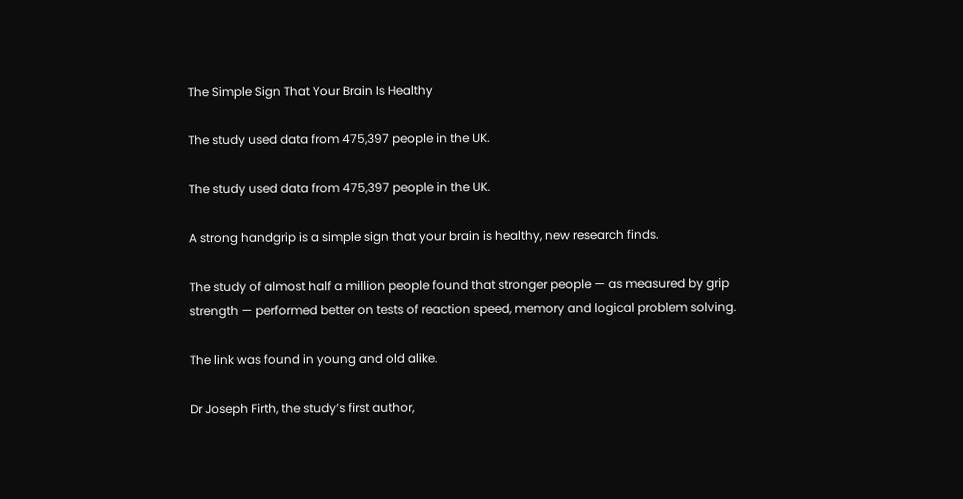The Simple Sign That Your Brain Is Healthy

The study used data from 475,397 people in the UK.

The study used data from 475,397 people in the UK.

A strong handgrip is a simple sign that your brain is healthy, new research finds.

The study of almost half a million people found that stronger people — as measured by grip strength — performed better on tests of reaction speed, memory and logical problem solving.

The link was found in young and old alike.

Dr Joseph Firth, the study’s first author,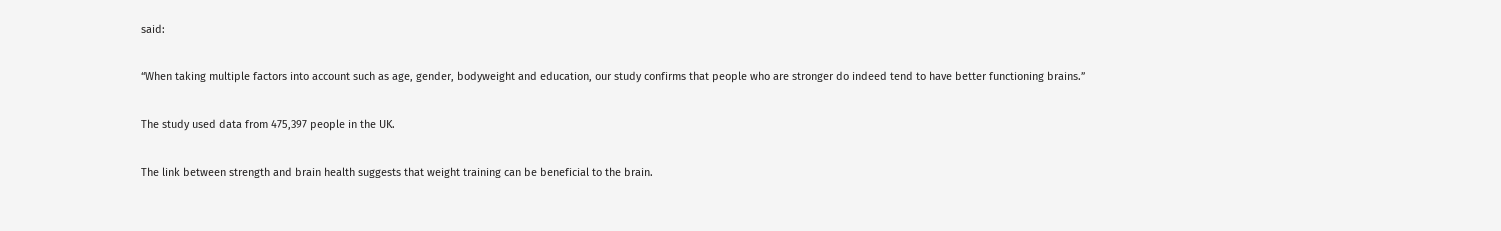said:

“When taking multiple factors into account such as age, gender, bodyweight and education, our study confirms that people who are stronger do indeed tend to have better functioning brains.”

The study used data from 475,397 people in the UK.

The link between strength and brain health suggests that weight training can be beneficial to the brain.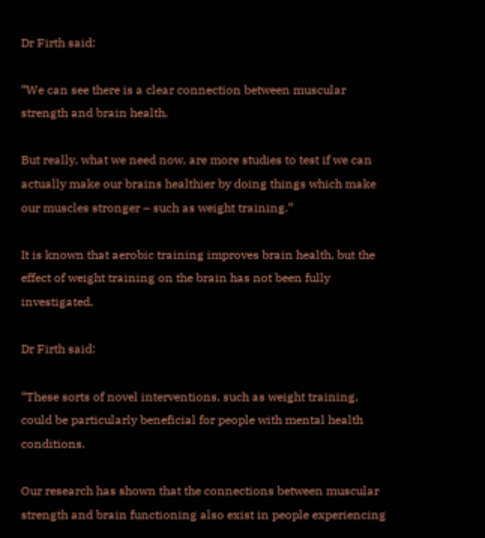Dr Firth said:

“We can see there is a clear connection between muscular strength and brain health.

But really, what we need now, are more studies to test if we can actually make our brains healthier by doing things which make our muscles stronger – such as weight training.”

It is known that aerobic training improves brain health, but the effect of weight training on the brain has not been fully investigated.

Dr Firth said:

“These sorts of novel interventions, such as weight training, could be particularly beneficial for people with mental health conditions.

Our research has shown that the connections between muscular strength and brain functioning also exist in people experiencing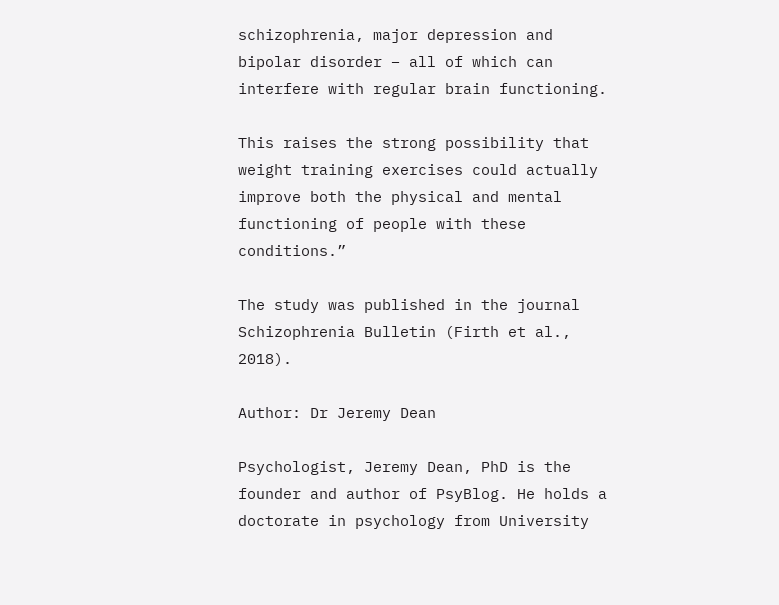schizophrenia, major depression and bipolar disorder – all of which can interfere with regular brain functioning.

This raises the strong possibility that weight training exercises could actually improve both the physical and mental functioning of people with these conditions.”

The study was published in the journal Schizophrenia Bulletin (Firth et al., 2018).

Author: Dr Jeremy Dean

Psychologist, Jeremy Dean, PhD is the founder and author of PsyBlog. He holds a doctorate in psychology from University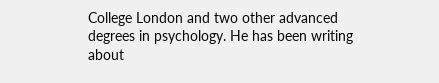College London and two other advanced degrees in psychology. He has been writing about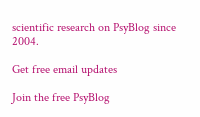scientific research on PsyBlog since 2004.

Get free email updates

Join the free PsyBlog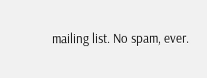mailing list. No spam, ever.